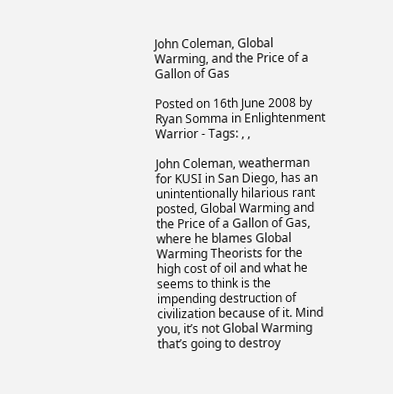John Coleman, Global Warming, and the Price of a Gallon of Gas

Posted on 16th June 2008 by Ryan Somma in Enlightenment Warrior - Tags: , ,

John Coleman, weatherman for KUSI in San Diego, has an unintentionally hilarious rant posted, Global Warming and the Price of a Gallon of Gas, where he blames Global Warming Theorists for the high cost of oil and what he seems to think is the impending destruction of civilization because of it. Mind you, it’s not Global Warming that’s going to destroy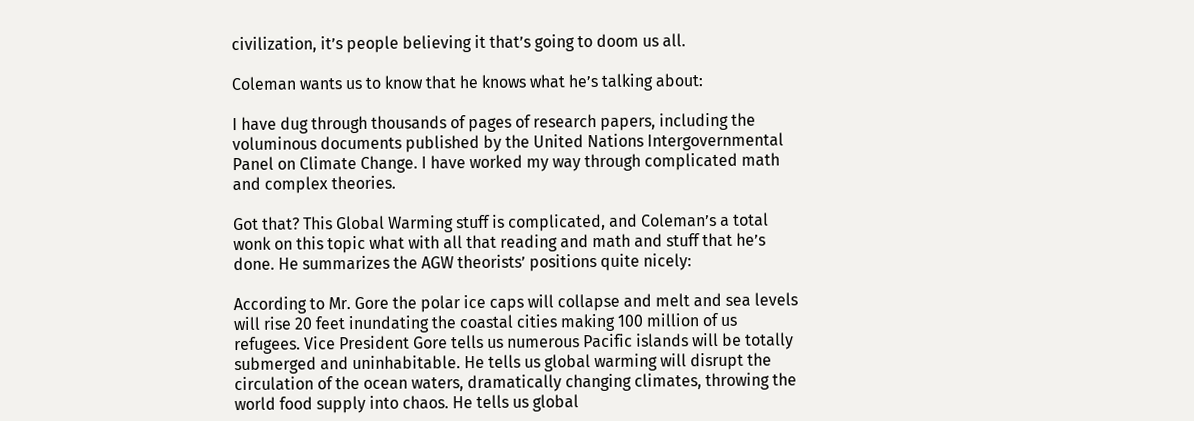civilization, it’s people believing it that’s going to doom us all.

Coleman wants us to know that he knows what he’s talking about:

I have dug through thousands of pages of research papers, including the voluminous documents published by the United Nations Intergovernmental Panel on Climate Change. I have worked my way through complicated math and complex theories.

Got that? This Global Warming stuff is complicated, and Coleman’s a total wonk on this topic what with all that reading and math and stuff that he’s done. He summarizes the AGW theorists’ positions quite nicely:

According to Mr. Gore the polar ice caps will collapse and melt and sea levels will rise 20 feet inundating the coastal cities making 100 million of us refugees. Vice President Gore tells us numerous Pacific islands will be totally submerged and uninhabitable. He tells us global warming will disrupt the circulation of the ocean waters, dramatically changing climates, throwing the world food supply into chaos. He tells us global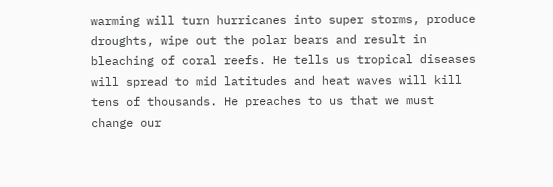warming will turn hurricanes into super storms, produce droughts, wipe out the polar bears and result in bleaching of coral reefs. He tells us tropical diseases will spread to mid latitudes and heat waves will kill tens of thousands. He preaches to us that we must change our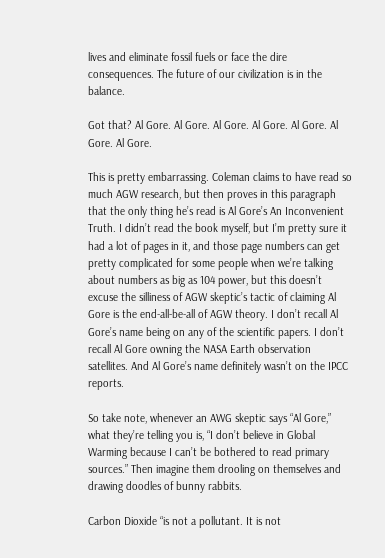lives and eliminate fossil fuels or face the dire consequences. The future of our civilization is in the balance.

Got that? Al Gore. Al Gore. Al Gore. Al Gore. Al Gore. Al Gore. Al Gore.

This is pretty embarrassing. Coleman claims to have read so much AGW research, but then proves in this paragraph that the only thing he’s read is Al Gore’s An Inconvenient Truth. I didn’t read the book myself, but I’m pretty sure it had a lot of pages in it, and those page numbers can get pretty complicated for some people when we’re talking about numbers as big as 104 power, but this doesn’t excuse the silliness of AGW skeptic’s tactic of claiming Al Gore is the end-all-be-all of AGW theory. I don’t recall Al Gore’s name being on any of the scientific papers. I don’t recall Al Gore owning the NASA Earth observation satellites. And Al Gore’s name definitely wasn’t on the IPCC reports.

So take note, whenever an AWG skeptic says “Al Gore,” what they’re telling you is, “I don’t believe in Global Warming because I can’t be bothered to read primary sources.” Then imagine them drooling on themselves and drawing doodles of bunny rabbits.

Carbon Dioxide “is not a pollutant. It is not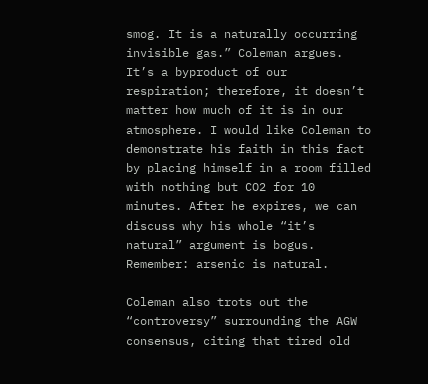smog. It is a naturally occurring invisible gas.” Coleman argues. It’s a byproduct of our respiration; therefore, it doesn’t matter how much of it is in our atmosphere. I would like Coleman to demonstrate his faith in this fact by placing himself in a room filled with nothing but CO2 for 10 minutes. After he expires, we can discuss why his whole “it’s natural” argument is bogus. Remember: arsenic is natural.

Coleman also trots out the “controversy” surrounding the AGW consensus, citing that tired old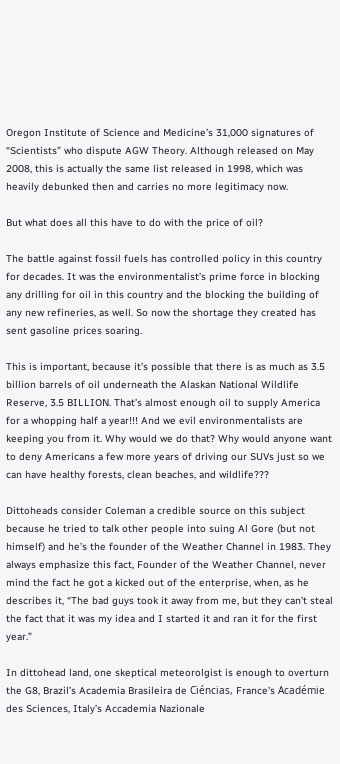Oregon Institute of Science and Medicine’s 31,000 signatures of “Scientists” who dispute AGW Theory. Although released on May 2008, this is actually the same list released in 1998, which was heavily debunked then and carries no more legitimacy now.

But what does all this have to do with the price of oil?

The battle against fossil fuels has controlled policy in this country for decades. It was the environmentalist’s prime force in blocking any drilling for oil in this country and the blocking the building of any new refineries, as well. So now the shortage they created has sent gasoline prices soaring.

This is important, because it’s possible that there is as much as 3.5 billion barrels of oil underneath the Alaskan National Wildlife Reserve, 3.5 BILLION. That’s almost enough oil to supply America for a whopping half a year!!! And we evil environmentalists are keeping you from it. Why would we do that? Why would anyone want to deny Americans a few more years of driving our SUVs just so we can have healthy forests, clean beaches, and wildlife???

Dittoheads consider Coleman a credible source on this subject because he tried to talk other people into suing Al Gore (but not himself) and he’s the founder of the Weather Channel in 1983. They always emphasize this fact, Founder of the Weather Channel, never mind the fact he got a kicked out of the enterprise, when, as he describes it, “The bad guys took it away from me, but they can’t steal the fact that it was my idea and I started it and ran it for the first year.”

In dittohead land, one skeptical meteorolgist is enough to overturn the G8, Brazil’s Academia Brasileira de Ciéncias, France’s Académie des Sciences, Italy’s Accademia Nazionale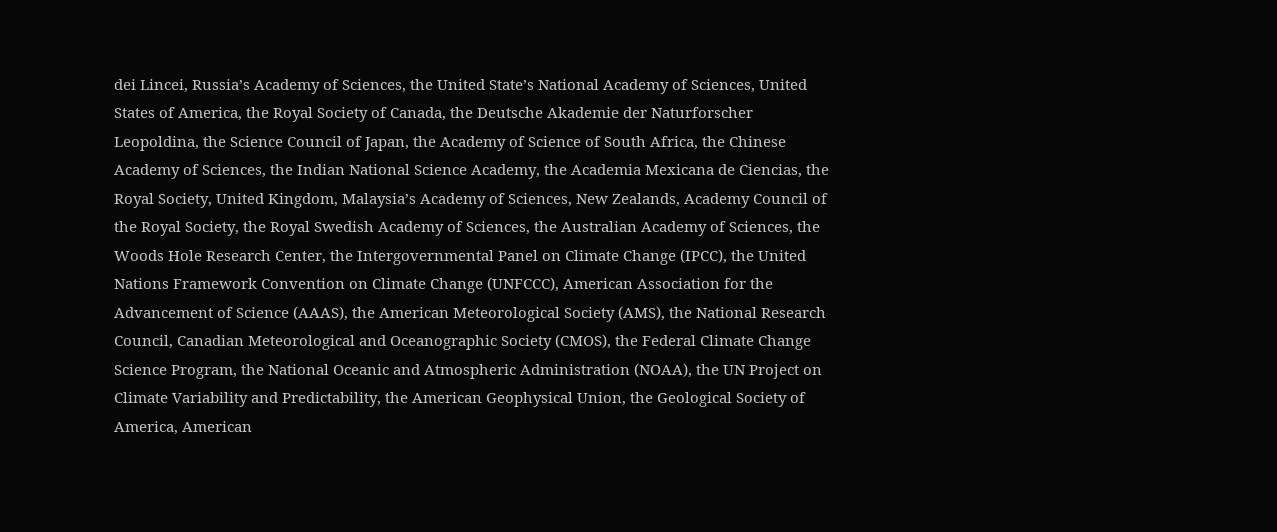dei Lincei, Russia’s Academy of Sciences, the United State’s National Academy of Sciences, United States of America, the Royal Society of Canada, the Deutsche Akademie der Naturforscher Leopoldina, the Science Council of Japan, the Academy of Science of South Africa, the Chinese Academy of Sciences, the Indian National Science Academy, the Academia Mexicana de Ciencias, the Royal Society, United Kingdom, Malaysia’s Academy of Sciences, New Zealands, Academy Council of the Royal Society, the Royal Swedish Academy of Sciences, the Australian Academy of Sciences, the Woods Hole Research Center, the Intergovernmental Panel on Climate Change (IPCC), the United Nations Framework Convention on Climate Change (UNFCCC), American Association for the Advancement of Science (AAAS), the American Meteorological Society (AMS), the National Research Council, Canadian Meteorological and Oceanographic Society (CMOS), the Federal Climate Change Science Program, the National Oceanic and Atmospheric Administration (NOAA), the UN Project on Climate Variability and Predictability, the American Geophysical Union, the Geological Society of America, American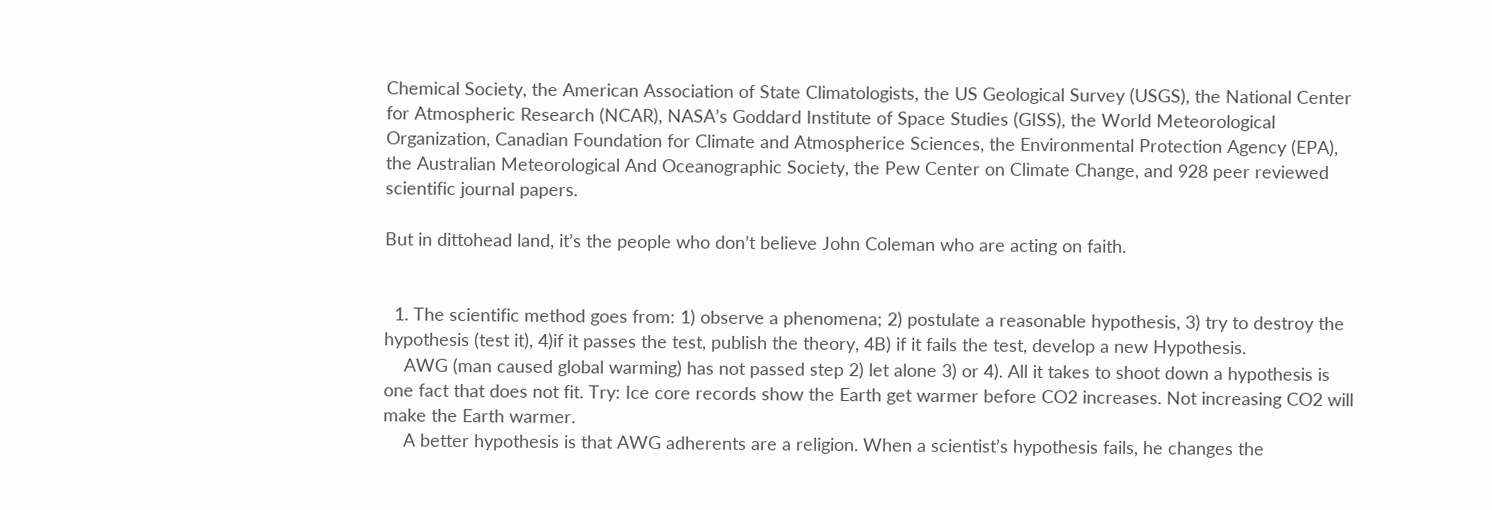Chemical Society, the American Association of State Climatologists, the US Geological Survey (USGS), the National Center for Atmospheric Research (NCAR), NASA’s Goddard Institute of Space Studies (GISS), the World Meteorological Organization, Canadian Foundation for Climate and Atmospherice Sciences, the Environmental Protection Agency (EPA), the Australian Meteorological And Oceanographic Society, the Pew Center on Climate Change, and 928 peer reviewed scientific journal papers.

But in dittohead land, it’s the people who don’t believe John Coleman who are acting on faith.


  1. The scientific method goes from: 1) observe a phenomena; 2) postulate a reasonable hypothesis, 3) try to destroy the hypothesis (test it), 4)if it passes the test, publish the theory, 4B) if it fails the test, develop a new Hypothesis.
    AWG (man caused global warming) has not passed step 2) let alone 3) or 4). All it takes to shoot down a hypothesis is one fact that does not fit. Try: Ice core records show the Earth get warmer before CO2 increases. Not increasing CO2 will make the Earth warmer.
    A better hypothesis is that AWG adherents are a religion. When a scientist’s hypothesis fails, he changes the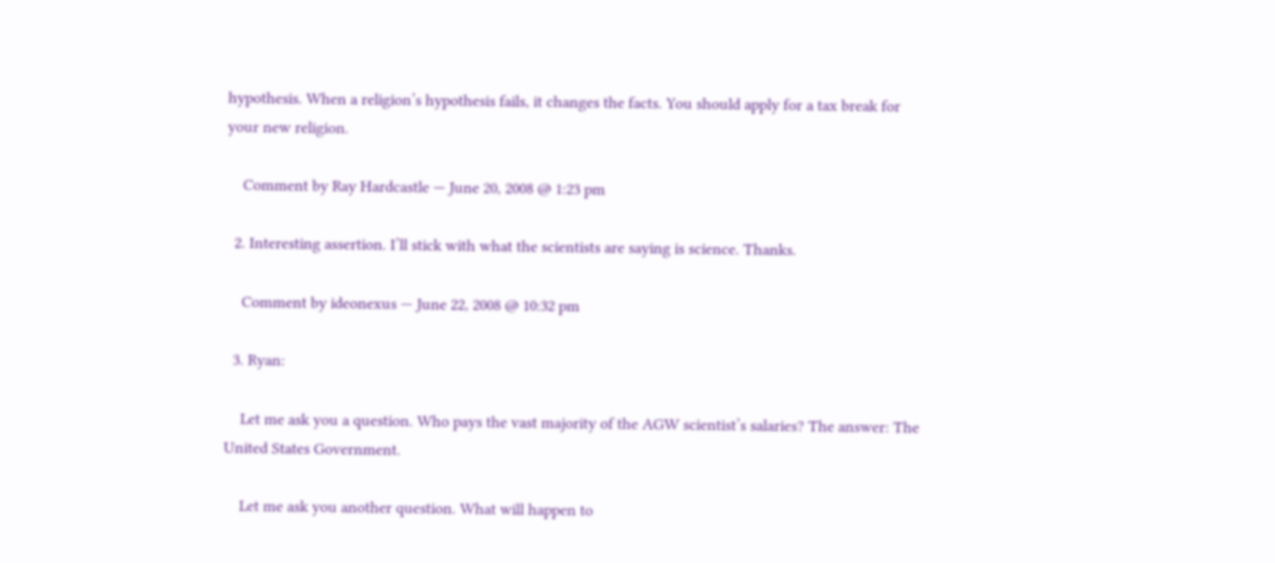hypothesis. When a religion’s hypothesis fails, it changes the facts. You should apply for a tax break for your new religion.

    Comment by Ray Hardcastle — June 20, 2008 @ 1:23 pm

  2. Interesting assertion. I’ll stick with what the scientists are saying is science. Thanks.

    Comment by ideonexus — June 22, 2008 @ 10:32 pm

  3. Ryan:

    Let me ask you a question. Who pays the vast majority of the AGW scientist’s salaries? The answer: The United States Government.

    Let me ask you another question. What will happen to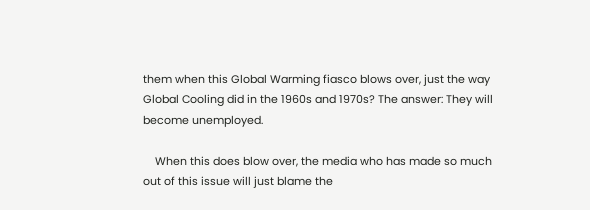them when this Global Warming fiasco blows over, just the way Global Cooling did in the 1960s and 1970s? The answer: They will become unemployed.

    When this does blow over, the media who has made so much out of this issue will just blame the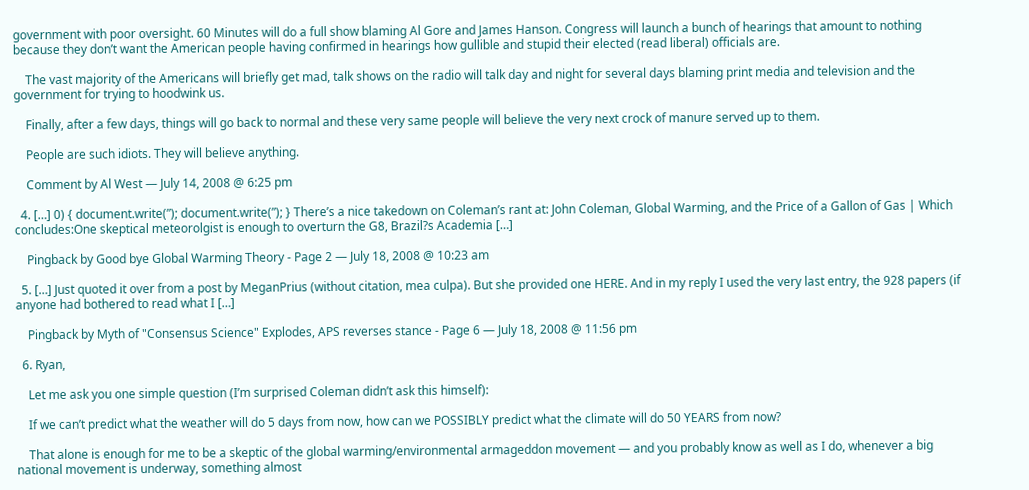government with poor oversight. 60 Minutes will do a full show blaming Al Gore and James Hanson. Congress will launch a bunch of hearings that amount to nothing because they don’t want the American people having confirmed in hearings how gullible and stupid their elected (read liberal) officials are.

    The vast majority of the Americans will briefly get mad, talk shows on the radio will talk day and night for several days blaming print media and television and the government for trying to hoodwink us.

    Finally, after a few days, things will go back to normal and these very same people will believe the very next crock of manure served up to them.

    People are such idiots. They will believe anything.

    Comment by Al West — July 14, 2008 @ 6:25 pm

  4. […] 0) { document.write(”); document.write(”); } There’s a nice takedown on Coleman’s rant at: John Coleman, Global Warming, and the Price of a Gallon of Gas | Which concludes:One skeptical meteorolgist is enough to overturn the G8, Brazil?s Academia […]

    Pingback by Good bye Global Warming Theory - Page 2 — July 18, 2008 @ 10:23 am

  5. […] Just quoted it over from a post by MeganPrius (without citation, mea culpa). But she provided one HERE. And in my reply I used the very last entry, the 928 papers (if anyone had bothered to read what I […]

    Pingback by Myth of "Consensus Science" Explodes, APS reverses stance - Page 6 — July 18, 2008 @ 11:56 pm

  6. Ryan,

    Let me ask you one simple question (I’m surprised Coleman didn’t ask this himself):

    If we can’t predict what the weather will do 5 days from now, how can we POSSIBLY predict what the climate will do 50 YEARS from now?

    That alone is enough for me to be a skeptic of the global warming/environmental armageddon movement — and you probably know as well as I do, whenever a big national movement is underway, something almost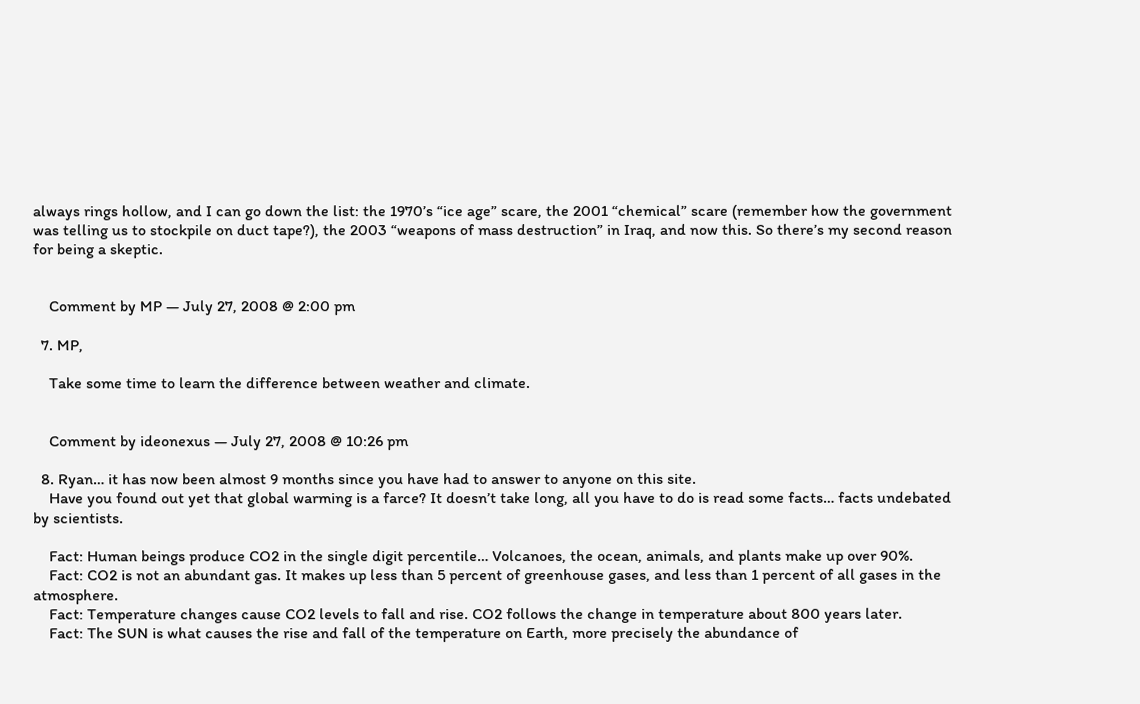always rings hollow, and I can go down the list: the 1970’s “ice age” scare, the 2001 “chemical” scare (remember how the government was telling us to stockpile on duct tape?), the 2003 “weapons of mass destruction” in Iraq, and now this. So there’s my second reason for being a skeptic.


    Comment by MP — July 27, 2008 @ 2:00 pm

  7. MP,

    Take some time to learn the difference between weather and climate.


    Comment by ideonexus — July 27, 2008 @ 10:26 pm

  8. Ryan… it has now been almost 9 months since you have had to answer to anyone on this site.
    Have you found out yet that global warming is a farce? It doesn’t take long, all you have to do is read some facts… facts undebated by scientists.

    Fact: Human beings produce CO2 in the single digit percentile… Volcanoes, the ocean, animals, and plants make up over 90%.
    Fact: CO2 is not an abundant gas. It makes up less than 5 percent of greenhouse gases, and less than 1 percent of all gases in the atmosphere.
    Fact: Temperature changes cause CO2 levels to fall and rise. CO2 follows the change in temperature about 800 years later.
    Fact: The SUN is what causes the rise and fall of the temperature on Earth, more precisely the abundance of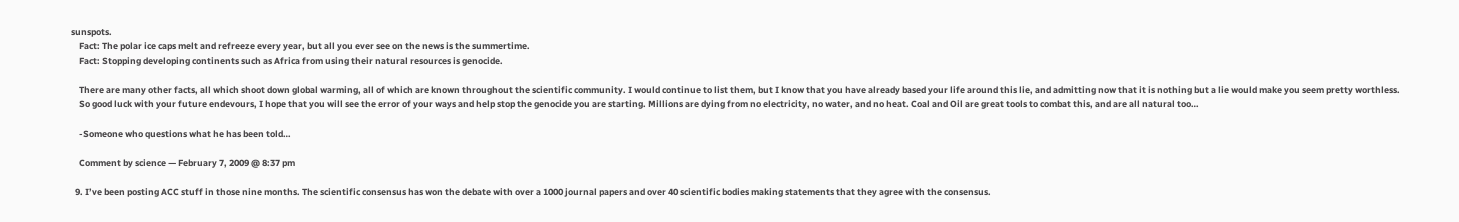sunspots.
    Fact: The polar ice caps melt and refreeze every year, but all you ever see on the news is the summertime.
    Fact: Stopping developing continents such as Africa from using their natural resources is genocide.

    There are many other facts, all which shoot down global warming, all of which are known throughout the scientific community. I would continue to list them, but I know that you have already based your life around this lie, and admitting now that it is nothing but a lie would make you seem pretty worthless.
    So good luck with your future endevours, I hope that you will see the error of your ways and help stop the genocide you are starting. Millions are dying from no electricity, no water, and no heat. Coal and Oil are great tools to combat this, and are all natural too…

    -Someone who questions what he has been told…

    Comment by science — February 7, 2009 @ 8:37 pm

  9. I’ve been posting ACC stuff in those nine months. The scientific consensus has won the debate with over a 1000 journal papers and over 40 scientific bodies making statements that they agree with the consensus.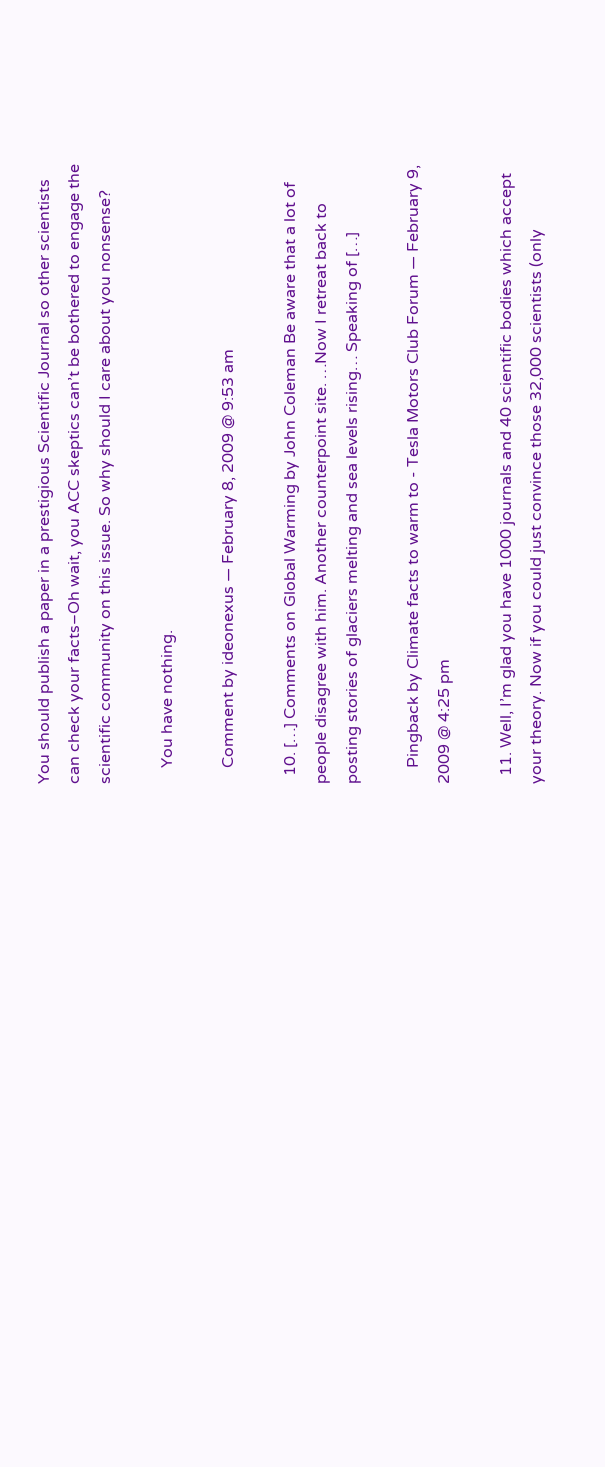You should publish a paper in a prestigious Scientific Journal so other scientists can check your facts–Oh wait, you ACC skeptics can’t be bothered to engage the scientific community on this issue. So why should I care about you nonsense?

    You have nothing.

    Comment by ideonexus — February 8, 2009 @ 9:53 am

  10. […] Comments on Global Warming by John Coleman Be aware that a lot of people disagree with him. Another counterpoint site. …Now I retreat back to posting stories of glaciers melting and sea levels rising… Speaking of […]

    Pingback by Climate facts to warm to - Tesla Motors Club Forum — February 9, 2009 @ 4:25 pm

  11. Well, I’m glad you have 1000 journals and 40 scientific bodies which accept your theory. Now if you could just convince those 32,000 scientists (only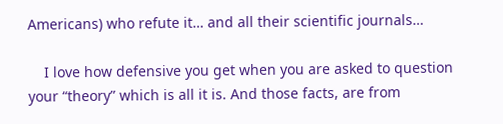Americans) who refute it… and all their scientific journals…

    I love how defensive you get when you are asked to question your “theory” which is all it is. And those facts, are from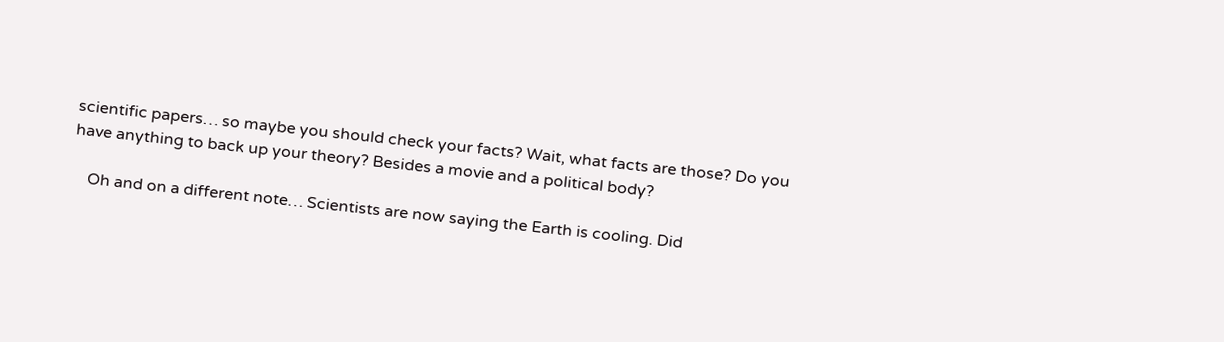scientific papers… so maybe you should check your facts? Wait, what facts are those? Do you have anything to back up your theory? Besides a movie and a political body?

    Oh and on a different note… Scientists are now saying the Earth is cooling. Did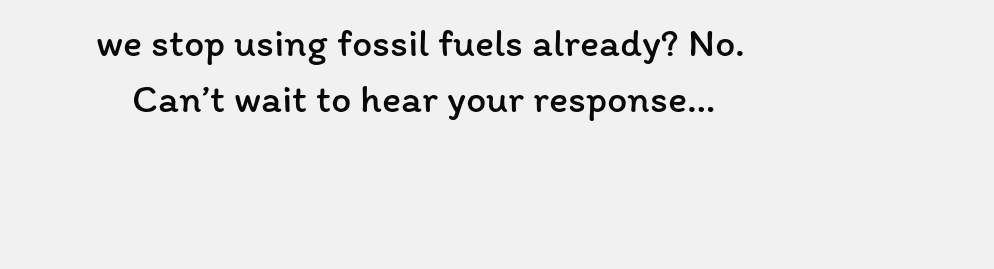we stop using fossil fuels already? No.
    Can’t wait to hear your response…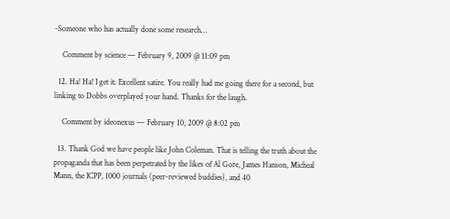-Someone who has actually done some research…

    Comment by science — February 9, 2009 @ 11:09 pm

  12. Ha! Ha! I get it. Excellent satire. You really had me going there for a second, but linking to Dobbs overplayed your hand. Thanks for the laugh.

    Comment by ideonexus — February 10, 2009 @ 8:02 pm

  13. Thank God we have people like John Coleman. That is telling the truth about the propaganda that has been perpetrated by the likes of Al Gore, James Hanson, Micheal Mann, the ICPP, 1000 journals (peer-reviewed buddies), and 40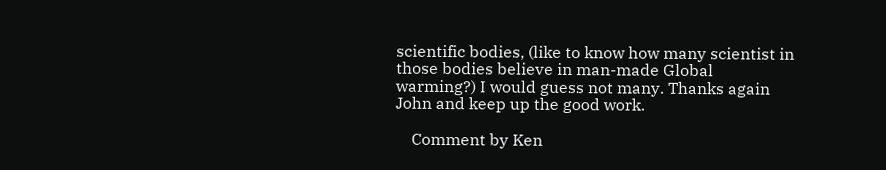scientific bodies, (like to know how many scientist in those bodies believe in man-made Global warming?) I would guess not many. Thanks again John and keep up the good work.

    Comment by Ken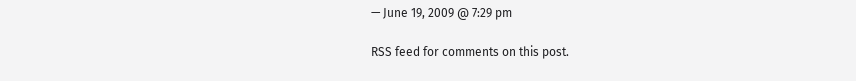— June 19, 2009 @ 7:29 pm

RSS feed for comments on this post.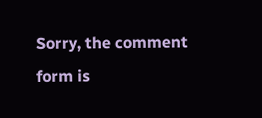Sorry, the comment form is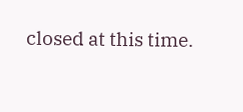closed at this time.